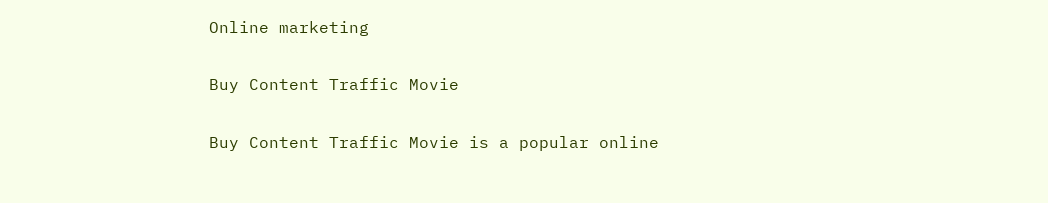Online marketing

Buy Content Traffic Movie

Buy Content Traffic Movie is a popular online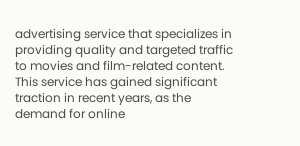advertising service that specializes in providing quality and targeted traffic to movies and film-related content. This service has gained significant traction in recent years, as the demand for online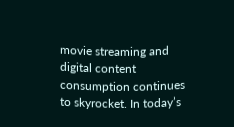movie streaming and digital content consumption continues to skyrocket. In today’s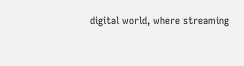digital world, where streaming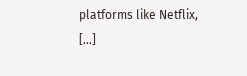platforms like Netflix, […]